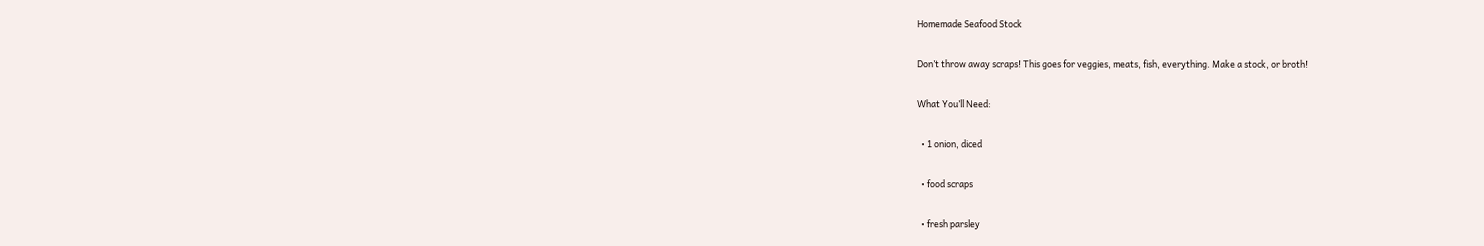Homemade Seafood Stock

Don’t throw away scraps! This goes for veggies, meats, fish, everything. Make a stock, or broth!

What You’ll Need:

  • 1 onion, diced

  • food scraps

  • fresh parsley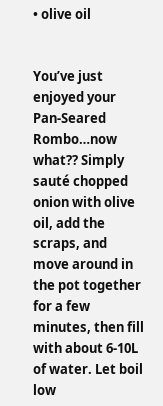• olive oil


You’ve just enjoyed your Pan-Seared Rombo…now what?? Simply sauté chopped onion with olive oil, add the scraps, and move around in the pot together for a few minutes, then fill with about 6-10L of water. Let boil low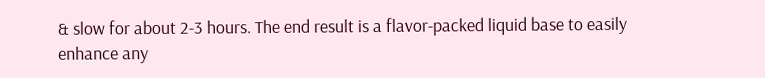& slow for about 2-3 hours. The end result is a flavor-packed liquid base to easily enhance any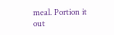meal. Portion it out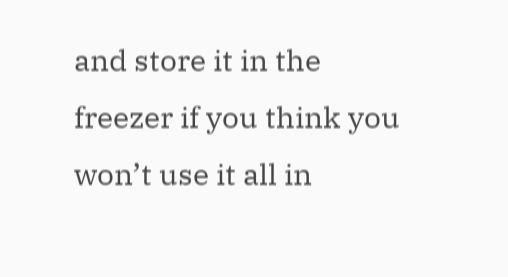and store it in the freezer if you think you won’t use it all in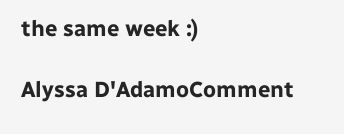the same week :)

Alyssa D'AdamoComment